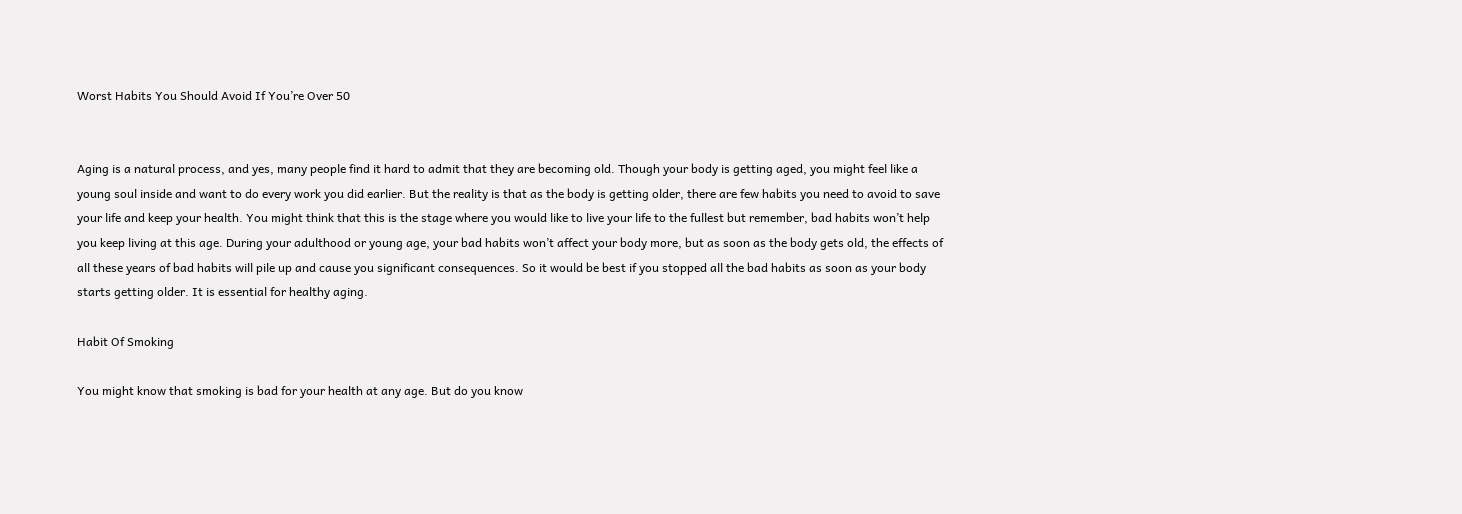Worst Habits You Should Avoid If You’re Over 50


Aging is a natural process, and yes, many people find it hard to admit that they are becoming old. Though your body is getting aged, you might feel like a young soul inside and want to do every work you did earlier. But the reality is that as the body is getting older, there are few habits you need to avoid to save your life and keep your health. You might think that this is the stage where you would like to live your life to the fullest but remember, bad habits won’t help you keep living at this age. During your adulthood or young age, your bad habits won’t affect your body more, but as soon as the body gets old, the effects of all these years of bad habits will pile up and cause you significant consequences. So it would be best if you stopped all the bad habits as soon as your body starts getting older. It is essential for healthy aging.

Habit Of Smoking

You might know that smoking is bad for your health at any age. But do you know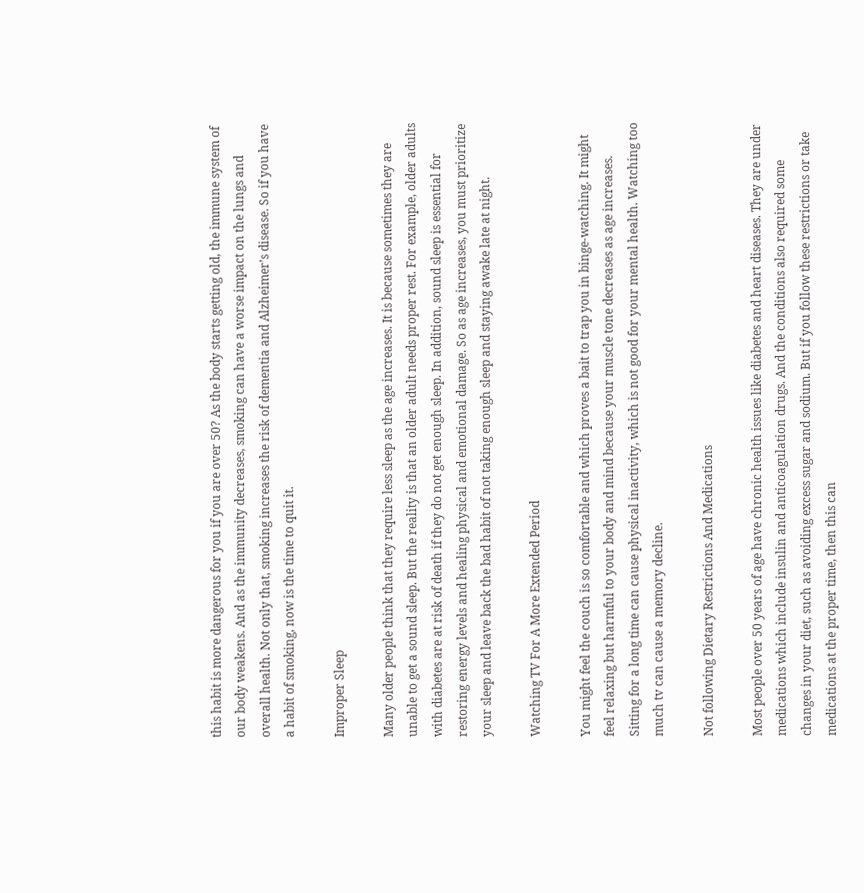this habit is more dangerous for you if you are over 50? As the body starts getting old, the immune system of our body weakens. And as the immunity decreases, smoking can have a worse impact on the lungs and overall health. Not only that, smoking increases the risk of dementia and Alzheimer’s disease. So if you have a habit of smoking, now is the time to quit it.

Improper Sleep

Many older people think that they require less sleep as the age increases. It is because sometimes they are unable to get a sound sleep. But the reality is that an older adult needs proper rest. For example, older adults with diabetes are at risk of death if they do not get enough sleep. In addition, sound sleep is essential for restoring energy levels and healing physical and emotional damage. So as age increases, you must prioritize your sleep and leave back the bad habit of not taking enough sleep and staying awake late at night.

Watching TV For A More Extended Period

You might feel the couch is so comfortable and which proves a bait to trap you in binge-watching. It might feel relaxing but harmful to your body and mind because your muscle tone decreases as age increases. Sitting for a long time can cause physical inactivity, which is not good for your mental health. Watching too much tv can cause a memory decline.

Not following Dietary Restrictions And Medications

Most people over 50 years of age have chronic health issues like diabetes and heart diseases. They are under medications which include insulin and anticoagulation drugs. And the conditions also required some changes in your diet, such as avoiding excess sugar and sodium. But if you follow these restrictions or take medications at the proper time, then this can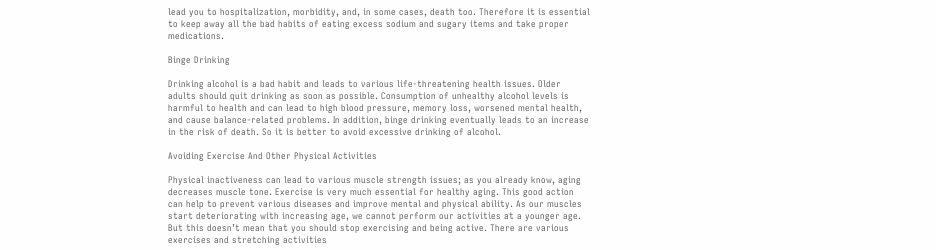lead you to hospitalization, morbidity, and, in some cases, death too. Therefore it is essential to keep away all the bad habits of eating excess sodium and sugary items and take proper medications.

Binge Drinking

Drinking alcohol is a bad habit and leads to various life-threatening health issues. Older adults should quit drinking as soon as possible. Consumption of unhealthy alcohol levels is harmful to health and can lead to high blood pressure, memory loss, worsened mental health, and cause balance-related problems. In addition, binge drinking eventually leads to an increase in the risk of death. So it is better to avoid excessive drinking of alcohol.

Avoiding Exercise And Other Physical Activities

Physical inactiveness can lead to various muscle strength issues; as you already know, aging decreases muscle tone. Exercise is very much essential for healthy aging. This good action can help to prevent various diseases and improve mental and physical ability. As our muscles start deteriorating with increasing age, we cannot perform our activities at a younger age. But this doesn’t mean that you should stop exercising and being active. There are various exercises and stretching activities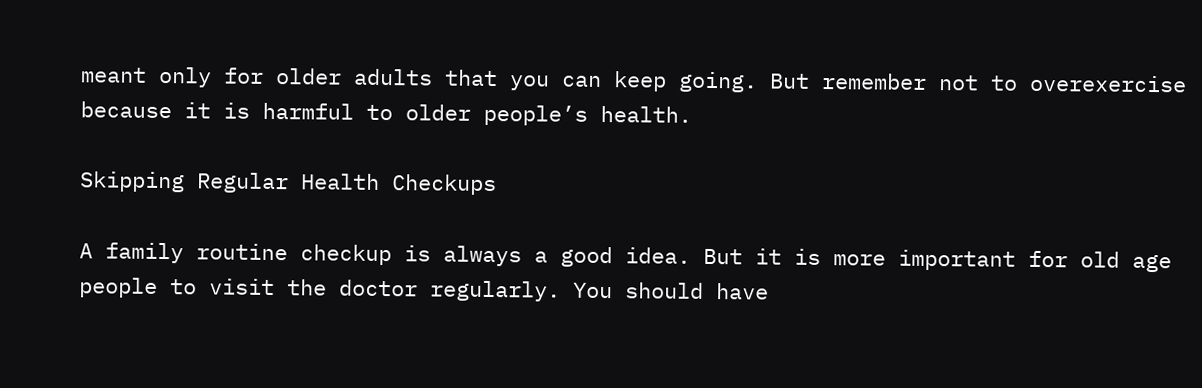meant only for older adults that you can keep going. But remember not to overexercise because it is harmful to older people’s health.

Skipping Regular Health Checkups

A family routine checkup is always a good idea. But it is more important for old age people to visit the doctor regularly. You should have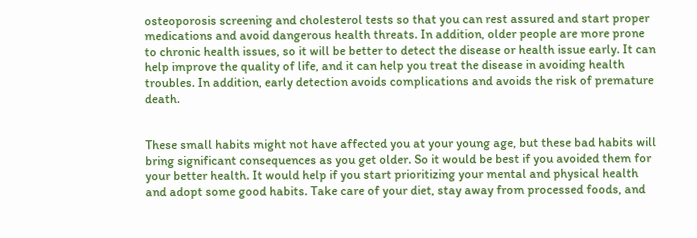osteoporosis screening and cholesterol tests so that you can rest assured and start proper medications and avoid dangerous health threats. In addition, older people are more prone to chronic health issues, so it will be better to detect the disease or health issue early. It can help improve the quality of life, and it can help you treat the disease in avoiding health troubles. In addition, early detection avoids complications and avoids the risk of premature death.


These small habits might not have affected you at your young age, but these bad habits will bring significant consequences as you get older. So it would be best if you avoided them for your better health. It would help if you start prioritizing your mental and physical health and adopt some good habits. Take care of your diet, stay away from processed foods, and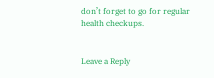don’t forget to go for regular health checkups.


Leave a Reply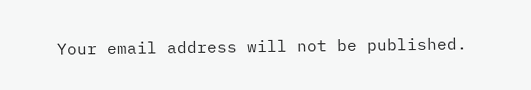Your email address will not be published.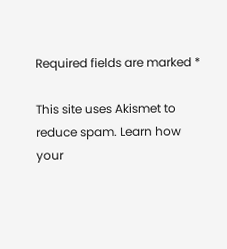Required fields are marked *

This site uses Akismet to reduce spam. Learn how your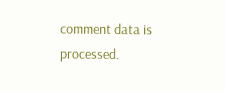comment data is processed.